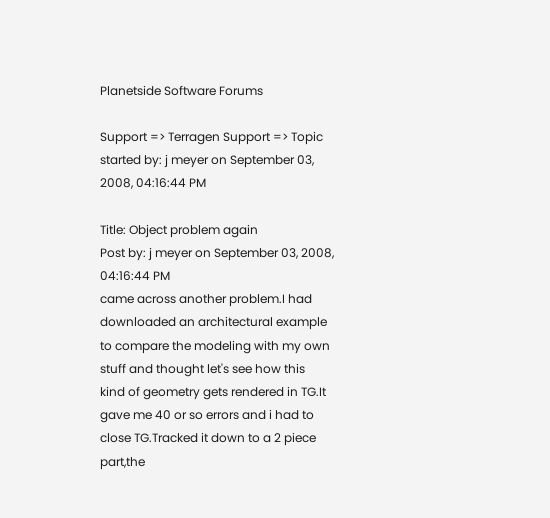Planetside Software Forums

Support => Terragen Support => Topic started by: j meyer on September 03, 2008, 04:16:44 PM

Title: Object problem again
Post by: j meyer on September 03, 2008, 04:16:44 PM
came across another problem.I had downloaded an architectural example
to compare the modeling with my own stuff and thought let's see how this
kind of geometry gets rendered in TG.It gave me 40 or so errors and i had to
close TG.Tracked it down to a 2 piece part,the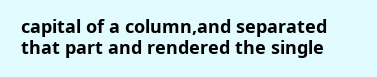capital of a column,and separated
that part and rendered the single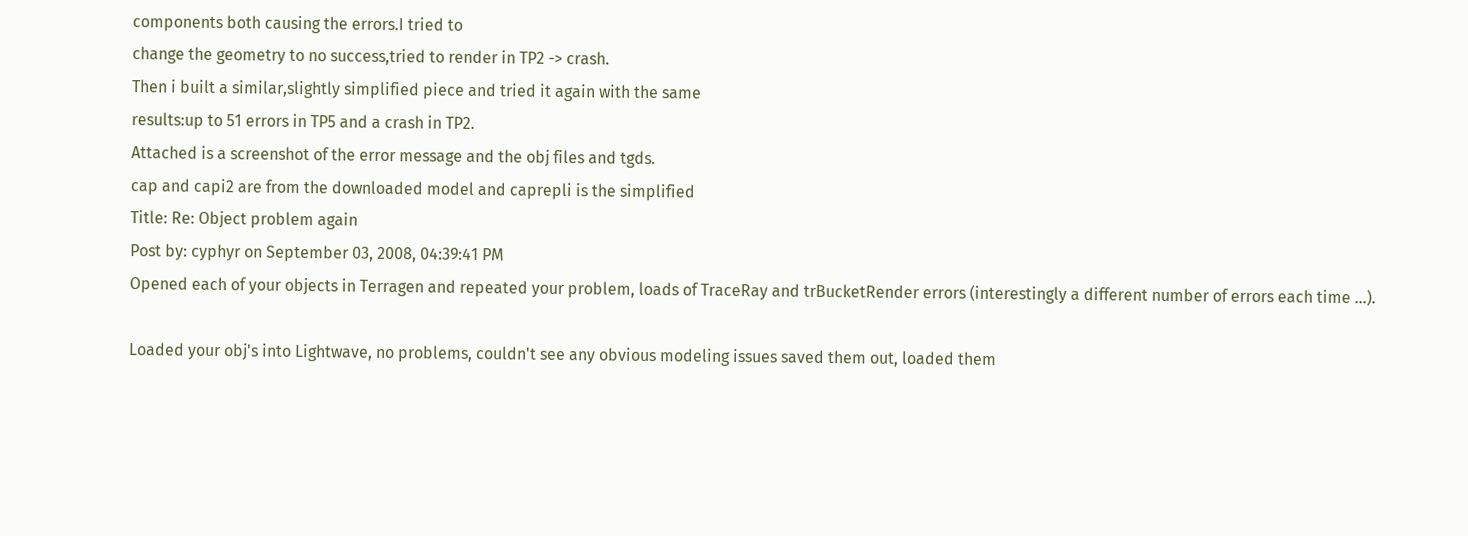components both causing the errors.I tried to
change the geometry to no success,tried to render in TP2 -> crash.
Then i built a similar,slightly simplified piece and tried it again with the same
results:up to 51 errors in TP5 and a crash in TP2.
Attached is a screenshot of the error message and the obj files and tgds.
cap and capi2 are from the downloaded model and caprepli is the simplified
Title: Re: Object problem again
Post by: cyphyr on September 03, 2008, 04:39:41 PM
Opened each of your objects in Terragen and repeated your problem, loads of TraceRay and trBucketRender errors (interestingly a different number of errors each time ...).

Loaded your obj's into Lightwave, no problems, couldn't see any obvious modeling issues saved them out, loaded them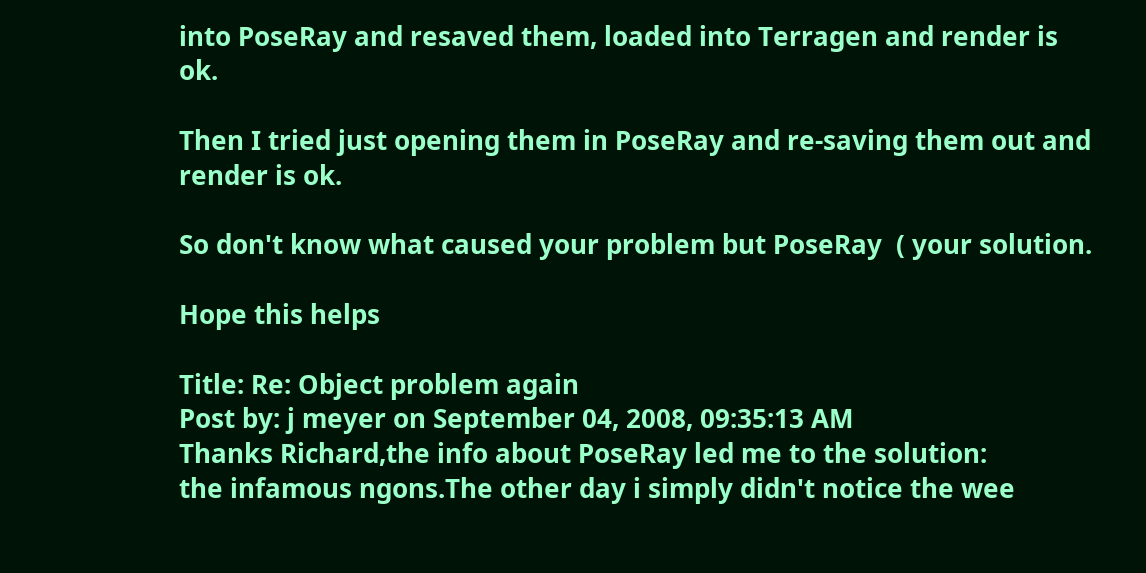into PoseRay and resaved them, loaded into Terragen and render is ok.

Then I tried just opening them in PoseRay and re-saving them out and render is ok.

So don't know what caused your problem but PoseRay  ( your solution.

Hope this helps

Title: Re: Object problem again
Post by: j meyer on September 04, 2008, 09:35:13 AM
Thanks Richard,the info about PoseRay led me to the solution:
the infamous ngons.The other day i simply didn't notice the wee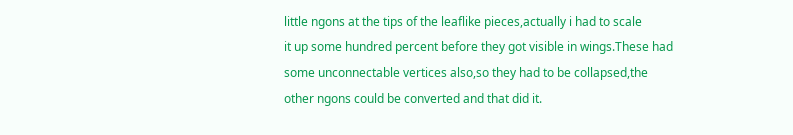little ngons at the tips of the leaflike pieces,actually i had to scale
it up some hundred percent before they got visible in wings.These had
some unconnectable vertices also,so they had to be collapsed,the
other ngons could be converted and that did it.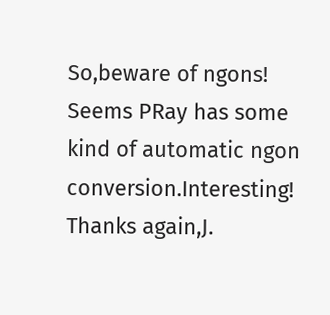So,beware of ngons!
Seems PRay has some kind of automatic ngon conversion.Interesting!
Thanks again,J.